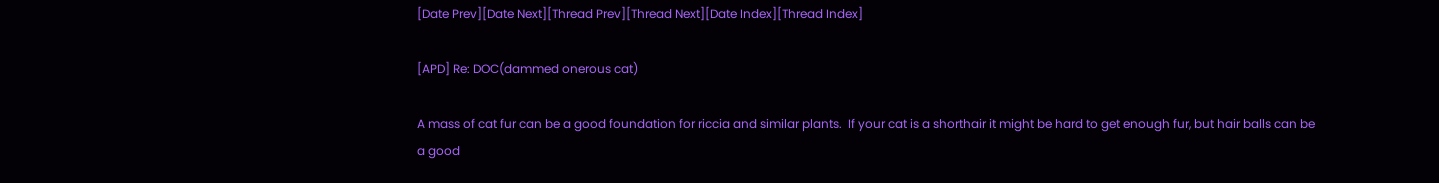[Date Prev][Date Next][Thread Prev][Thread Next][Date Index][Thread Index]

[APD] Re: DOC(dammed onerous cat)

A mass of cat fur can be a good foundation for riccia and similar plants.  If your cat is a shorthair it might be hard to get enough fur, but hair balls can be a good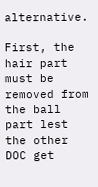alternative.

First, the hair part must be removed from the ball part lest the other DOC get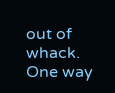out of whack.  One way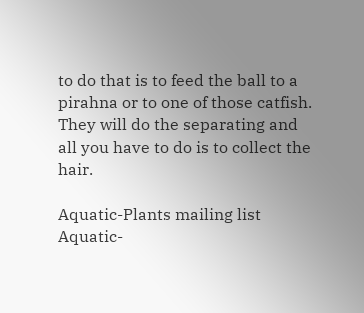to do that is to feed the ball to a pirahna or to one of those catfish.  They will do the separating and all you have to do is to collect the hair.

Aquatic-Plants mailing list
Aquatic-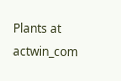Plants at actwin_com